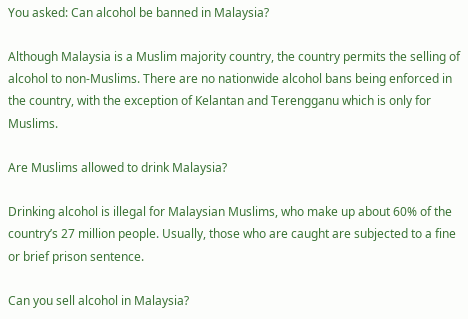You asked: Can alcohol be banned in Malaysia?

Although Malaysia is a Muslim majority country, the country permits the selling of alcohol to non-Muslims. There are no nationwide alcohol bans being enforced in the country, with the exception of Kelantan and Terengganu which is only for Muslims.

Are Muslims allowed to drink Malaysia?

Drinking alcohol is illegal for Malaysian Muslims, who make up about 60% of the country’s 27 million people. Usually, those who are caught are subjected to a fine or brief prison sentence.

Can you sell alcohol in Malaysia?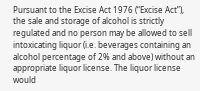Pursuant to the Excise Act 1976 (“Excise Act”), the sale and storage of alcohol is strictly regulated and no person may be allowed to sell intoxicating liquor (i.e. beverages containing an alcohol percentage of 2% and above) without an appropriate liquor license. The liquor license would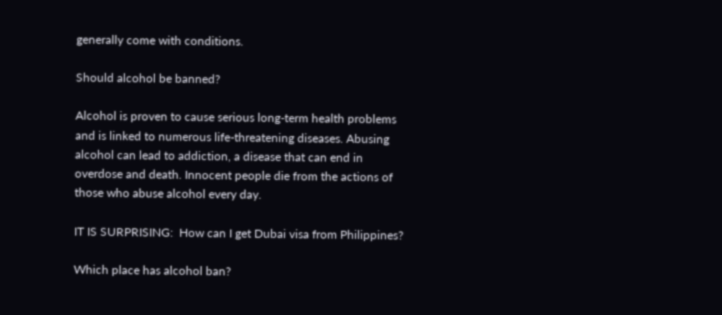generally come with conditions.

Should alcohol be banned?

Alcohol is proven to cause serious long-term health problems and is linked to numerous life-threatening diseases. Abusing alcohol can lead to addiction, a disease that can end in overdose and death. Innocent people die from the actions of those who abuse alcohol every day.

IT IS SURPRISING:  How can I get Dubai visa from Philippines?

Which place has alcohol ban?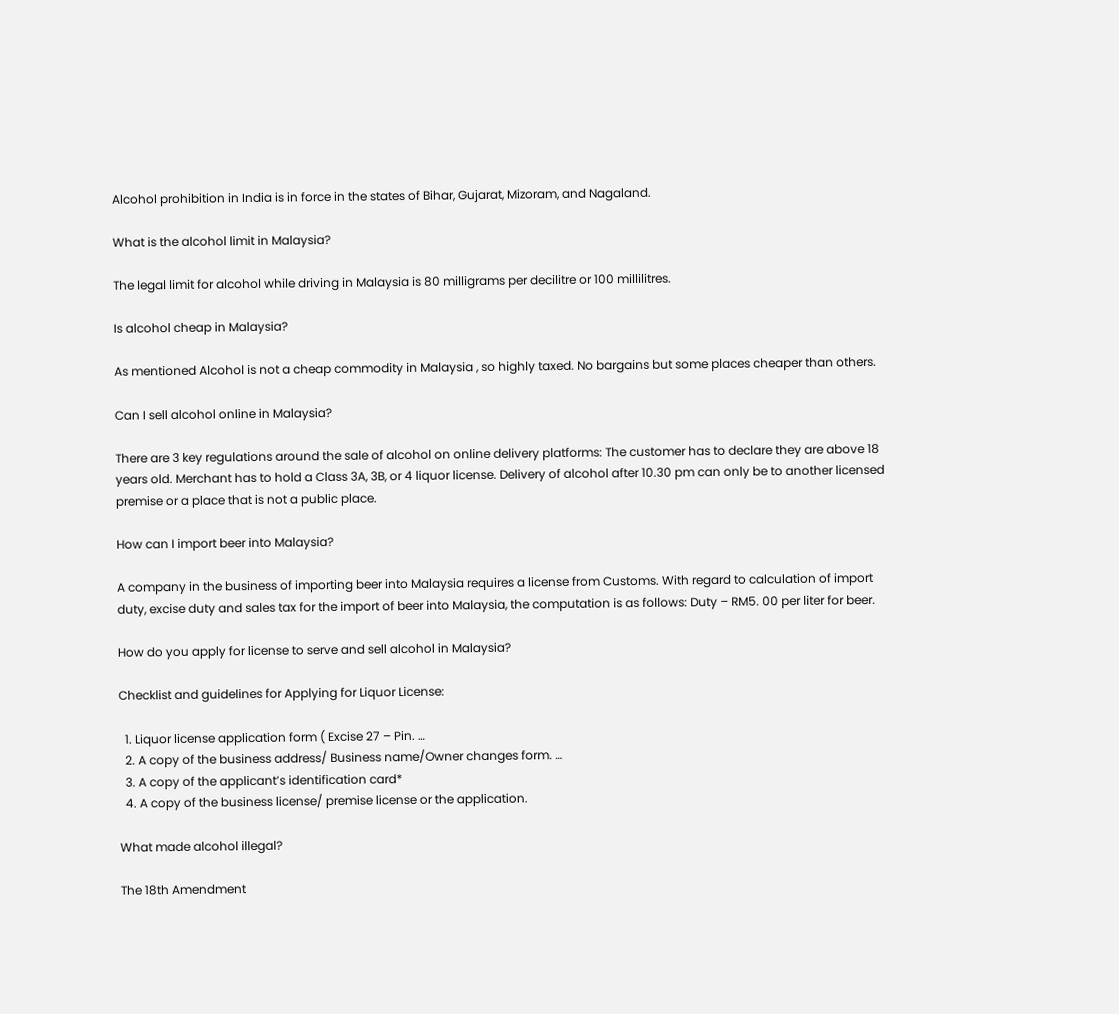Alcohol prohibition in India is in force in the states of Bihar, Gujarat, Mizoram, and Nagaland.

What is the alcohol limit in Malaysia?

The legal limit for alcohol while driving in Malaysia is 80 milligrams per decilitre or 100 millilitres.

Is alcohol cheap in Malaysia?

As mentioned Alcohol is not a cheap commodity in Malaysia , so highly taxed. No bargains but some places cheaper than others.

Can I sell alcohol online in Malaysia?

There are 3 key regulations around the sale of alcohol on online delivery platforms: The customer has to declare they are above 18 years old. Merchant has to hold a Class 3A, 3B, or 4 liquor license. Delivery of alcohol after 10.30 pm can only be to another licensed premise or a place that is not a public place.

How can I import beer into Malaysia?

A company in the business of importing beer into Malaysia requires a license from Customs. With regard to calculation of import duty, excise duty and sales tax for the import of beer into Malaysia, the computation is as follows: Duty – RM5. 00 per liter for beer.

How do you apply for license to serve and sell alcohol in Malaysia?

Checklist and guidelines for Applying for Liquor License:

  1. Liquor license application form ( Excise 27 – Pin. …
  2. A copy of the business address/ Business name/Owner changes form. …
  3. A copy of the applicant’s identification card*
  4. A copy of the business license/ premise license or the application.

What made alcohol illegal?

The 18th Amendment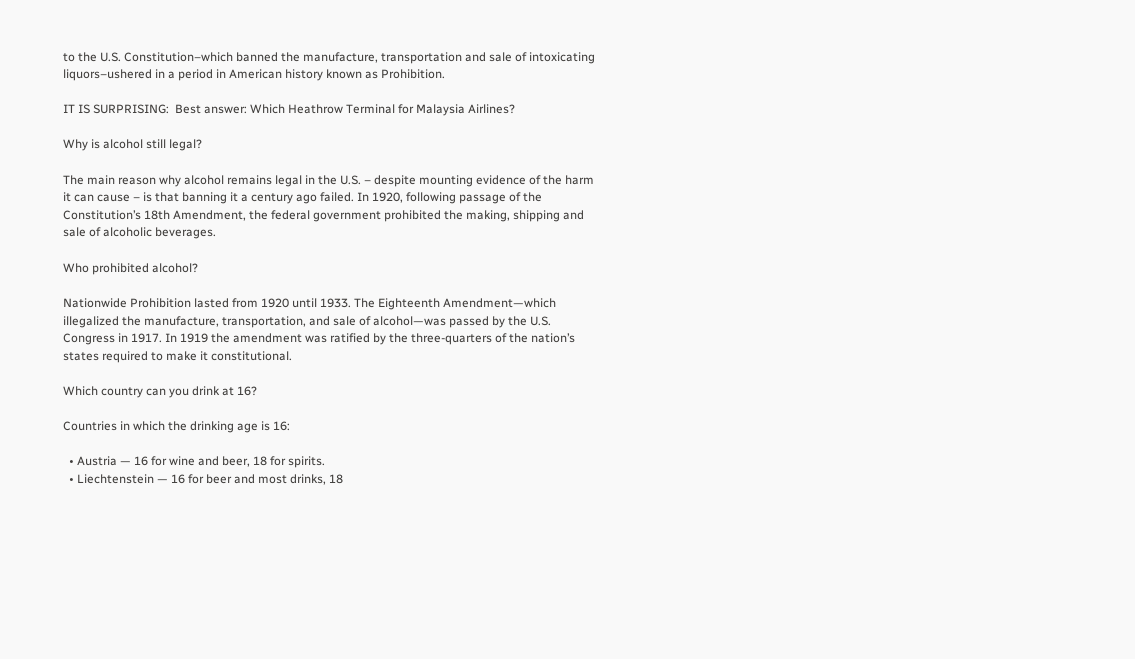to the U.S. Constitution–which banned the manufacture, transportation and sale of intoxicating liquors–ushered in a period in American history known as Prohibition.

IT IS SURPRISING:  Best answer: Which Heathrow Terminal for Malaysia Airlines?

Why is alcohol still legal?

The main reason why alcohol remains legal in the U.S. – despite mounting evidence of the harm it can cause – is that banning it a century ago failed. In 1920, following passage of the Constitution’s 18th Amendment, the federal government prohibited the making, shipping and sale of alcoholic beverages.

Who prohibited alcohol?

Nationwide Prohibition lasted from 1920 until 1933. The Eighteenth Amendment—which illegalized the manufacture, transportation, and sale of alcohol—was passed by the U.S. Congress in 1917. In 1919 the amendment was ratified by the three-quarters of the nation’s states required to make it constitutional.

Which country can you drink at 16?

Countries in which the drinking age is 16:

  • Austria — 16 for wine and beer, 18 for spirits.
  • Liechtenstein — 16 for beer and most drinks, 18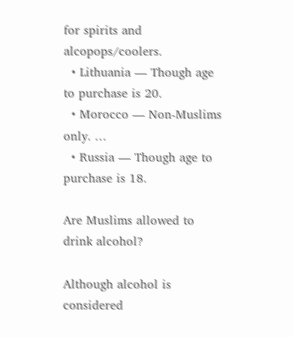for spirits and alcopops/coolers.
  • Lithuania — Though age to purchase is 20.
  • Morocco — Non-Muslims only. …
  • Russia — Though age to purchase is 18.

Are Muslims allowed to drink alcohol?

Although alcohol is considered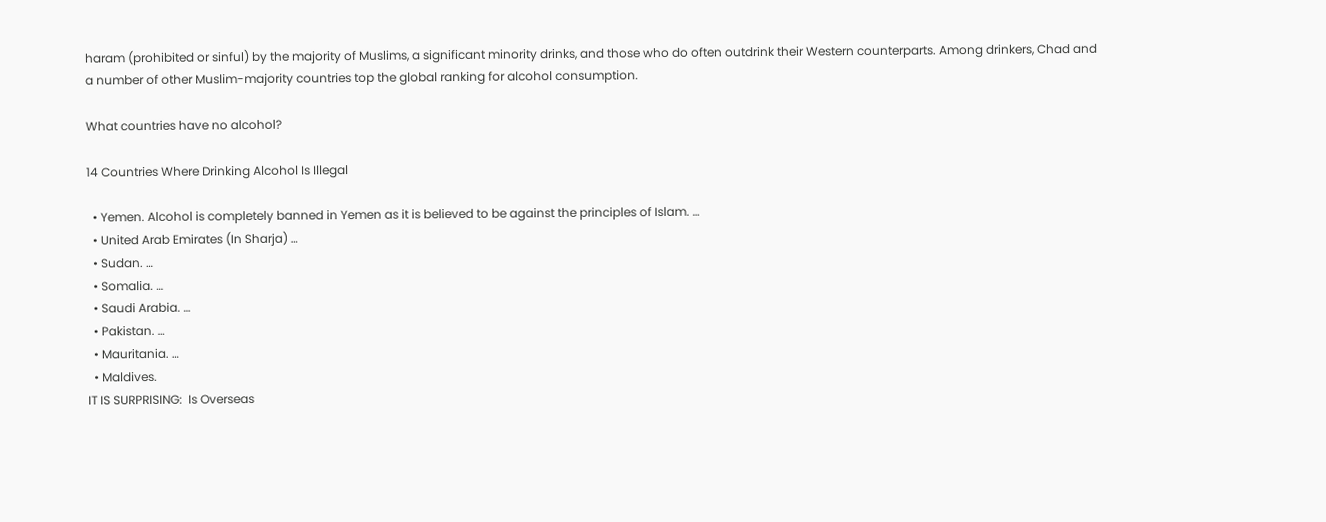haram (prohibited or sinful) by the majority of Muslims, a significant minority drinks, and those who do often outdrink their Western counterparts. Among drinkers, Chad and a number of other Muslim-majority countries top the global ranking for alcohol consumption.

What countries have no alcohol?

14 Countries Where Drinking Alcohol Is Illegal

  • Yemen. Alcohol is completely banned in Yemen as it is believed to be against the principles of Islam. …
  • United Arab Emirates (In Sharja) …
  • Sudan. …
  • Somalia. …
  • Saudi Arabia. …
  • Pakistan. …
  • Mauritania. …
  • Maldives.
IT IS SURPRISING:  Is Overseas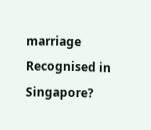marriage Recognised in Singapore?